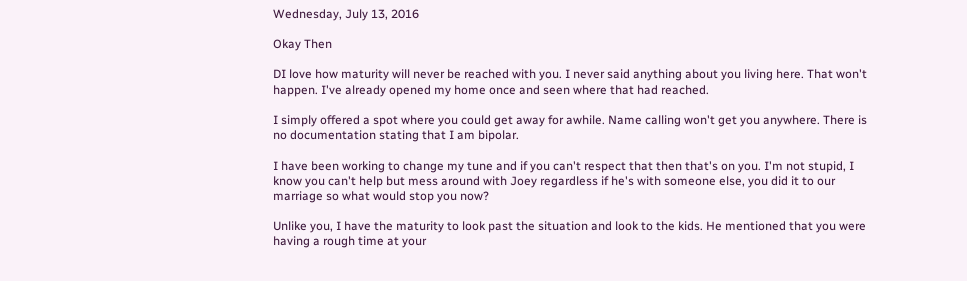Wednesday, July 13, 2016

Okay Then

DI love how maturity will never be reached with you. I never said anything about you living here. That won't happen. I've already opened my home once and seen where that had reached.

I simply offered a spot where you could get away for awhile. Name calling won't get you anywhere. There is no documentation stating that I am bipolar.

I have been working to change my tune and if you can't respect that then that's on you. I'm not stupid, I know you can't help but mess around with Joey regardless if he's with someone else, you did it to our marriage so what would stop you now?

Unlike you, I have the maturity to look past the situation and look to the kids. He mentioned that you were having a rough time at your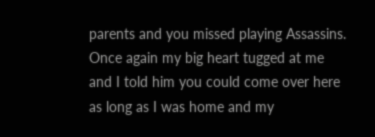parents and you missed playing Assassins. Once again my big heart tugged at me and I told him you could come over here as long as I was home and my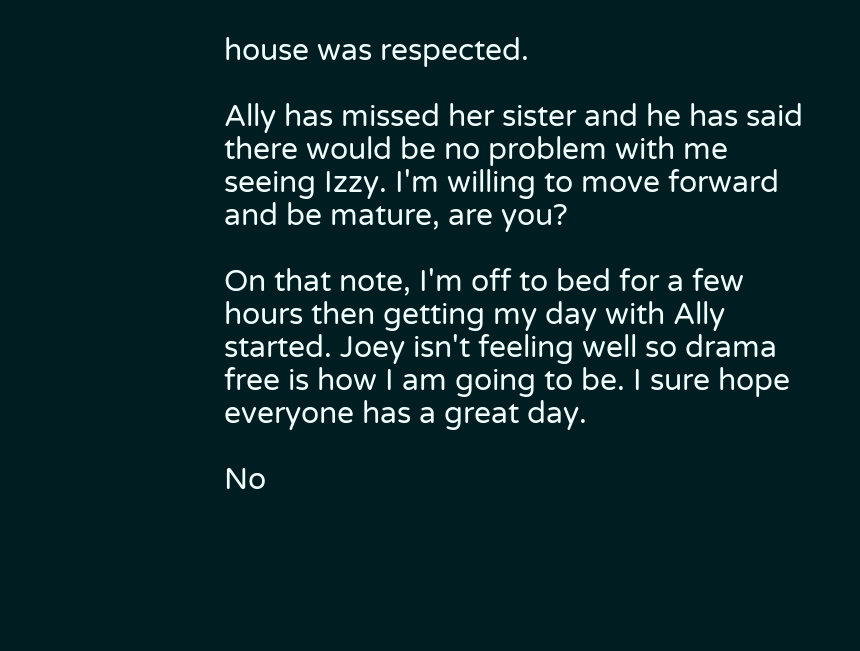house was respected.

Ally has missed her sister and he has said there would be no problem with me seeing Izzy. I'm willing to move forward and be mature, are you?

On that note, I'm off to bed for a few hours then getting my day with Ally started. Joey isn't feeling well so drama free is how I am going to be. I sure hope everyone has a great day.

No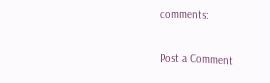comments:

Post a Comment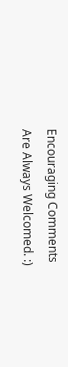Encouraging Comments Are Always Welcomed. :)